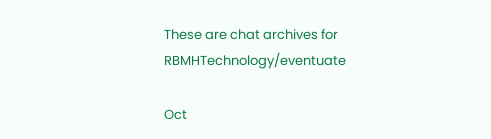These are chat archives for RBMHTechnology/eventuate

Oct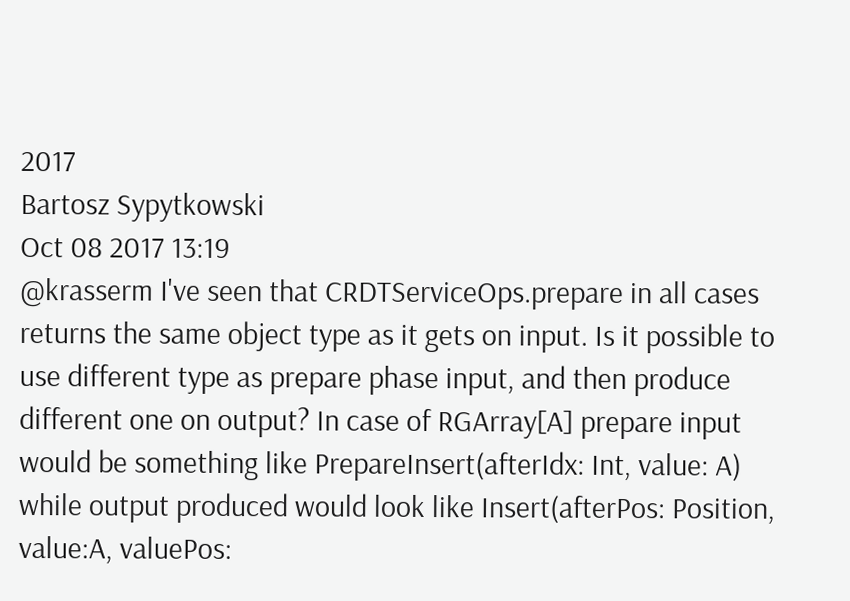2017
Bartosz Sypytkowski
Oct 08 2017 13:19
@krasserm I've seen that CRDTServiceOps.prepare in all cases returns the same object type as it gets on input. Is it possible to use different type as prepare phase input, and then produce different one on output? In case of RGArray[A] prepare input would be something like PrepareInsert(afterIdx: Int, value: A) while output produced would look like Insert(afterPos: Position, value:A, valuePos: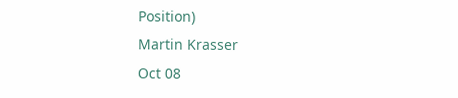Position)
Martin Krasser
Oct 08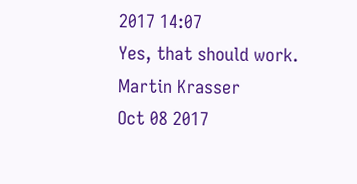2017 14:07
Yes, that should work.
Martin Krasser
Oct 08 2017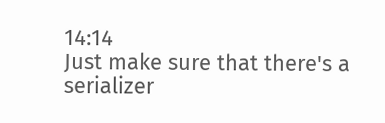14:14
Just make sure that there's a serializer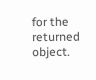for the returned object.